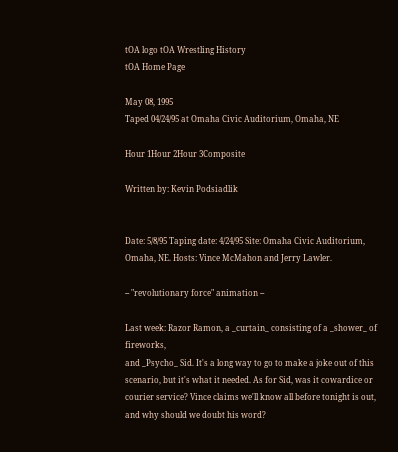tOA logo tOA Wrestling History
tOA Home Page

May 08, 1995
Taped 04/24/95 at Omaha Civic Auditorium, Omaha, NE

Hour 1Hour 2Hour 3Composite

Written by: Kevin Podsiadlik


Date: 5/8/95 Taping date: 4/24/95 Site: Omaha Civic Auditorium,
Omaha, NE. Hosts: Vince McMahon and Jerry Lawler.

-- "revolutionary force" animation --

Last week: Razor Ramon, a _curtain_ consisting of a _shower_ of fireworks,
and _Psycho_ Sid. It's a long way to go to make a joke out of this
scenario, but it's what it needed. As for Sid, was it cowardice or
courier service? Vince claims we'll know all before tonight is out,
and why should we doubt his word?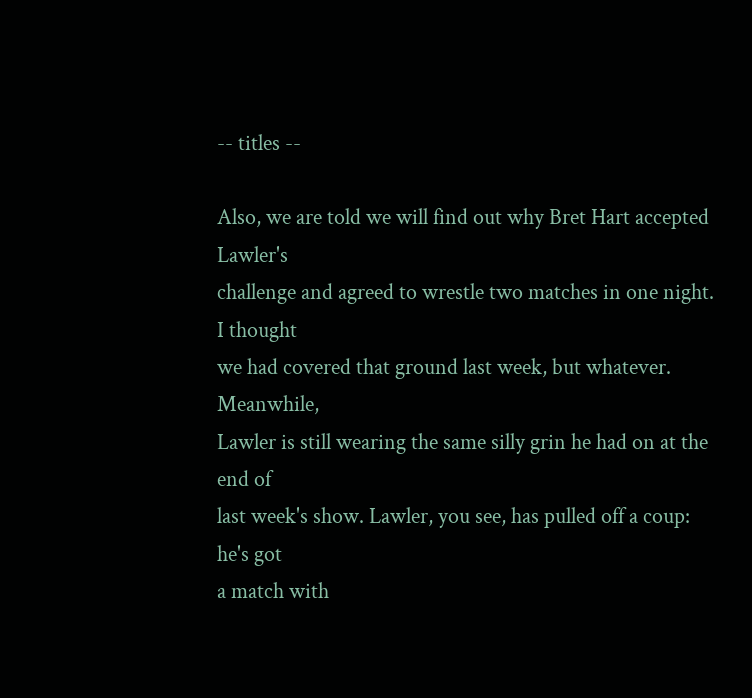-- titles --

Also, we are told we will find out why Bret Hart accepted Lawler's
challenge and agreed to wrestle two matches in one night. I thought
we had covered that ground last week, but whatever. Meanwhile,
Lawler is still wearing the same silly grin he had on at the end of
last week's show. Lawler, you see, has pulled off a coup: he's got
a match with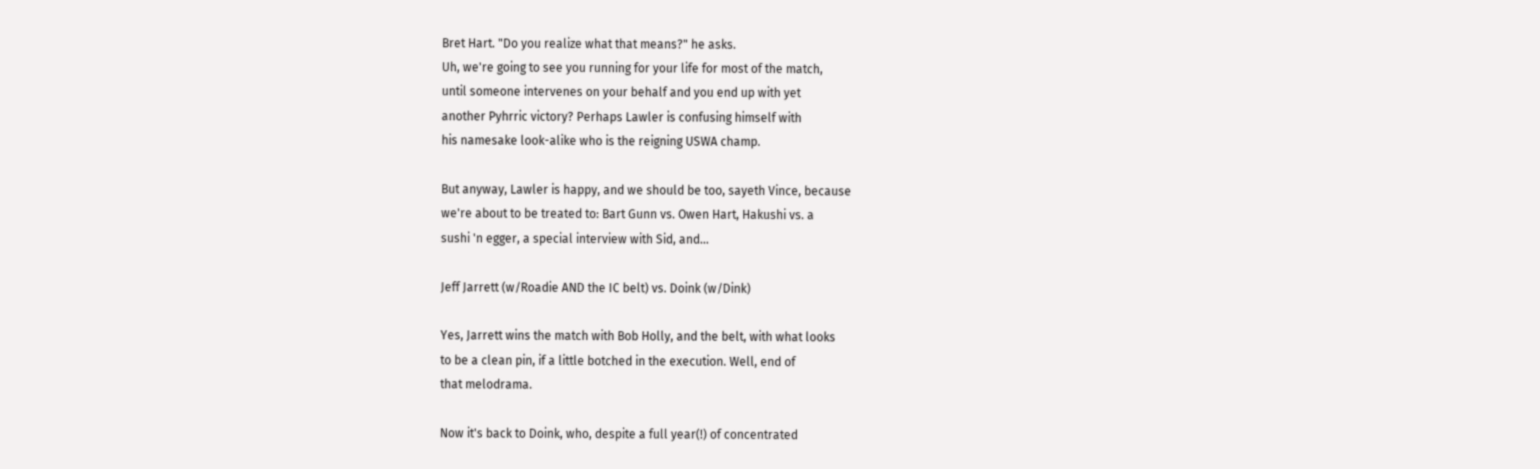Bret Hart. "Do you realize what that means?" he asks.
Uh, we're going to see you running for your life for most of the match,
until someone intervenes on your behalf and you end up with yet
another Pyhrric victory? Perhaps Lawler is confusing himself with
his namesake look-alike who is the reigning USWA champ.

But anyway, Lawler is happy, and we should be too, sayeth Vince, because
we're about to be treated to: Bart Gunn vs. Owen Hart, Hakushi vs. a
sushi 'n egger, a special interview with Sid, and...

Jeff Jarrett (w/Roadie AND the IC belt) vs. Doink (w/Dink)

Yes, Jarrett wins the match with Bob Holly, and the belt, with what looks
to be a clean pin, if a little botched in the execution. Well, end of
that melodrama.

Now it's back to Doink, who, despite a full year(!) of concentrated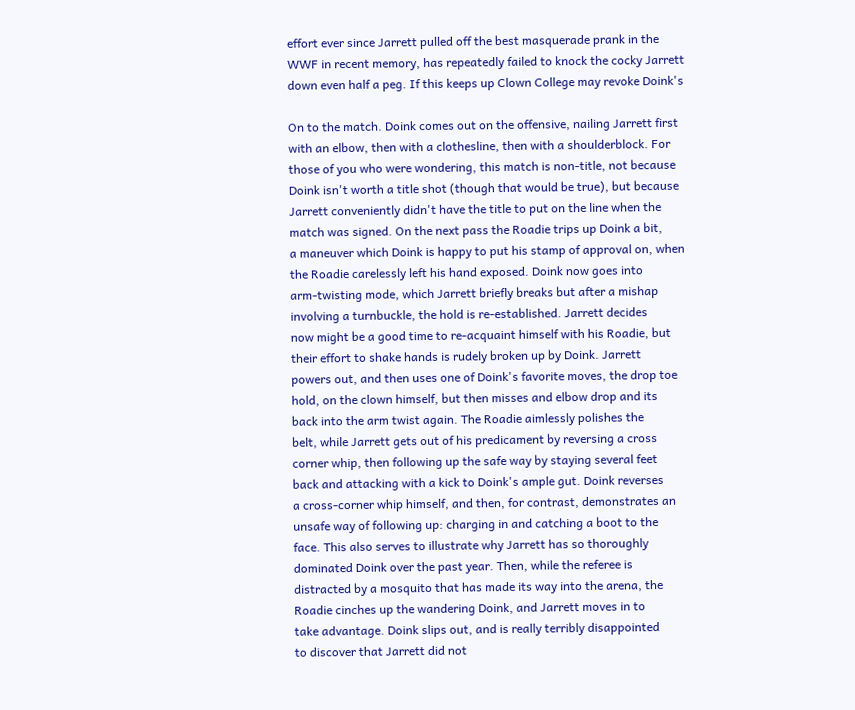effort ever since Jarrett pulled off the best masquerade prank in the
WWF in recent memory, has repeatedly failed to knock the cocky Jarrett
down even half a peg. If this keeps up Clown College may revoke Doink's

On to the match. Doink comes out on the offensive, nailing Jarrett first
with an elbow, then with a clothesline, then with a shoulderblock. For
those of you who were wondering, this match is non-title, not because
Doink isn't worth a title shot (though that would be true), but because
Jarrett conveniently didn't have the title to put on the line when the
match was signed. On the next pass the Roadie trips up Doink a bit,
a maneuver which Doink is happy to put his stamp of approval on, when
the Roadie carelessly left his hand exposed. Doink now goes into
arm-twisting mode, which Jarrett briefly breaks but after a mishap
involving a turnbuckle, the hold is re-established. Jarrett decides
now might be a good time to re-acquaint himself with his Roadie, but
their effort to shake hands is rudely broken up by Doink. Jarrett
powers out, and then uses one of Doink's favorite moves, the drop toe
hold, on the clown himself, but then misses and elbow drop and its
back into the arm twist again. The Roadie aimlessly polishes the
belt, while Jarrett gets out of his predicament by reversing a cross
corner whip, then following up the safe way by staying several feet
back and attacking with a kick to Doink's ample gut. Doink reverses
a cross-corner whip himself, and then, for contrast, demonstrates an
unsafe way of following up: charging in and catching a boot to the
face. This also serves to illustrate why Jarrett has so thoroughly
dominated Doink over the past year. Then, while the referee is
distracted by a mosquito that has made its way into the arena, the
Roadie cinches up the wandering Doink, and Jarrett moves in to
take advantage. Doink slips out, and is really terribly disappointed
to discover that Jarrett did not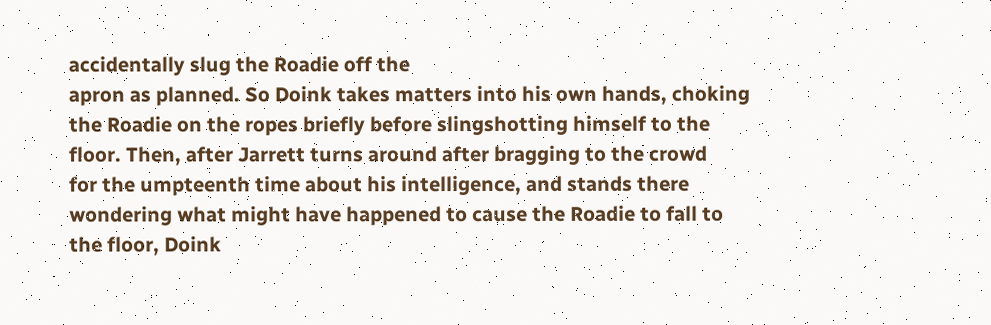accidentally slug the Roadie off the
apron as planned. So Doink takes matters into his own hands, choking
the Roadie on the ropes briefly before slingshotting himself to the
floor. Then, after Jarrett turns around after bragging to the crowd
for the umpteenth time about his intelligence, and stands there
wondering what might have happened to cause the Roadie to fall to
the floor, Doink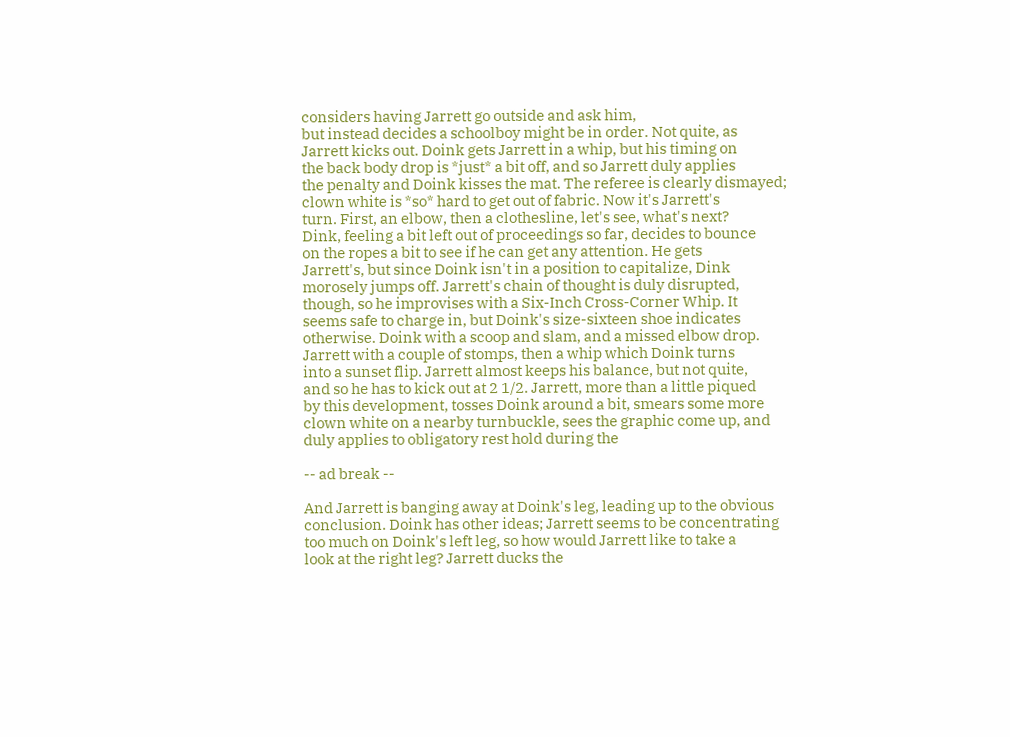considers having Jarrett go outside and ask him,
but instead decides a schoolboy might be in order. Not quite, as
Jarrett kicks out. Doink gets Jarrett in a whip, but his timing on
the back body drop is *just* a bit off, and so Jarrett duly applies
the penalty and Doink kisses the mat. The referee is clearly dismayed;
clown white is *so* hard to get out of fabric. Now it's Jarrett's
turn. First, an elbow, then a clothesline, let's see, what's next?
Dink, feeling a bit left out of proceedings so far, decides to bounce
on the ropes a bit to see if he can get any attention. He gets
Jarrett's, but since Doink isn't in a position to capitalize, Dink
morosely jumps off. Jarrett's chain of thought is duly disrupted,
though, so he improvises with a Six-Inch Cross-Corner Whip. It
seems safe to charge in, but Doink's size-sixteen shoe indicates
otherwise. Doink with a scoop and slam, and a missed elbow drop.
Jarrett with a couple of stomps, then a whip which Doink turns
into a sunset flip. Jarrett almost keeps his balance, but not quite,
and so he has to kick out at 2 1/2. Jarrett, more than a little piqued
by this development, tosses Doink around a bit, smears some more
clown white on a nearby turnbuckle, sees the graphic come up, and
duly applies to obligatory rest hold during the

-- ad break --

And Jarrett is banging away at Doink's leg, leading up to the obvious
conclusion. Doink has other ideas; Jarrett seems to be concentrating
too much on Doink's left leg, so how would Jarrett like to take a
look at the right leg? Jarrett ducks the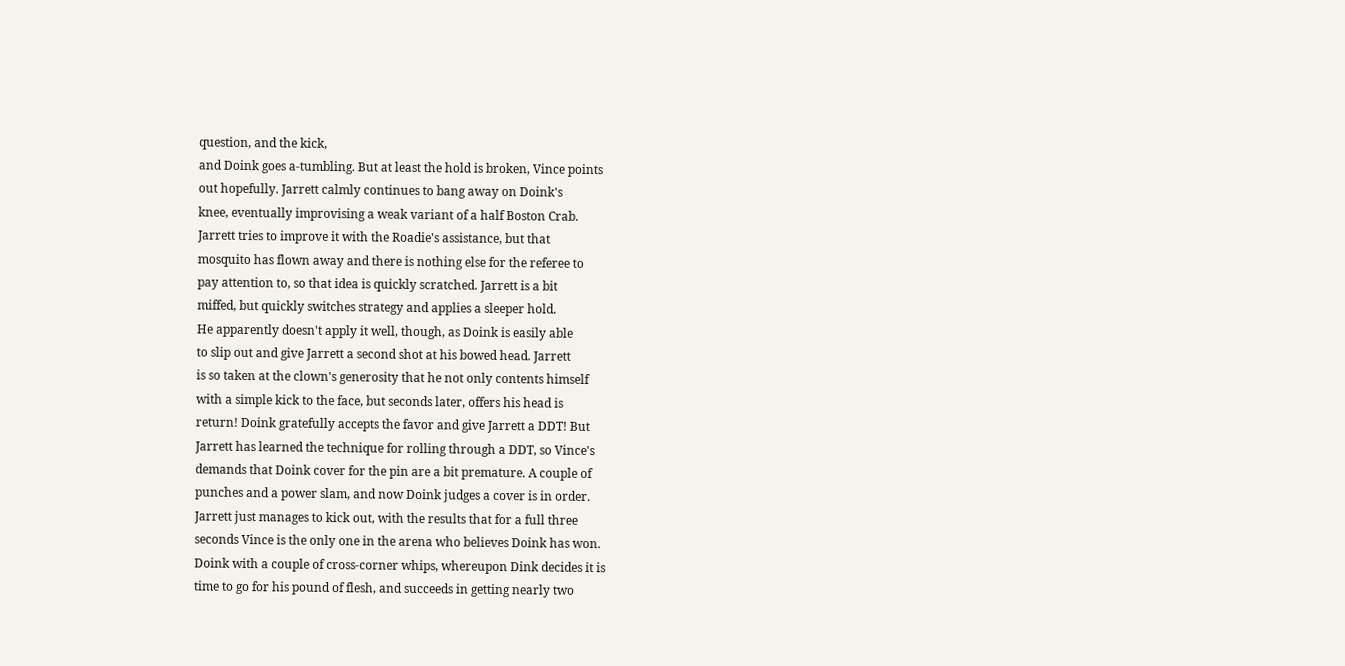question, and the kick,
and Doink goes a-tumbling. But at least the hold is broken, Vince points
out hopefully. Jarrett calmly continues to bang away on Doink's
knee, eventually improvising a weak variant of a half Boston Crab.
Jarrett tries to improve it with the Roadie's assistance, but that
mosquito has flown away and there is nothing else for the referee to
pay attention to, so that idea is quickly scratched. Jarrett is a bit
miffed, but quickly switches strategy and applies a sleeper hold.
He apparently doesn't apply it well, though, as Doink is easily able
to slip out and give Jarrett a second shot at his bowed head. Jarrett
is so taken at the clown's generosity that he not only contents himself
with a simple kick to the face, but seconds later, offers his head is
return! Doink gratefully accepts the favor and give Jarrett a DDT! But
Jarrett has learned the technique for rolling through a DDT, so Vince's
demands that Doink cover for the pin are a bit premature. A couple of
punches and a power slam, and now Doink judges a cover is in order.
Jarrett just manages to kick out, with the results that for a full three
seconds Vince is the only one in the arena who believes Doink has won.
Doink with a couple of cross-corner whips, whereupon Dink decides it is
time to go for his pound of flesh, and succeeds in getting nearly two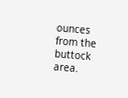ounces from the buttock area.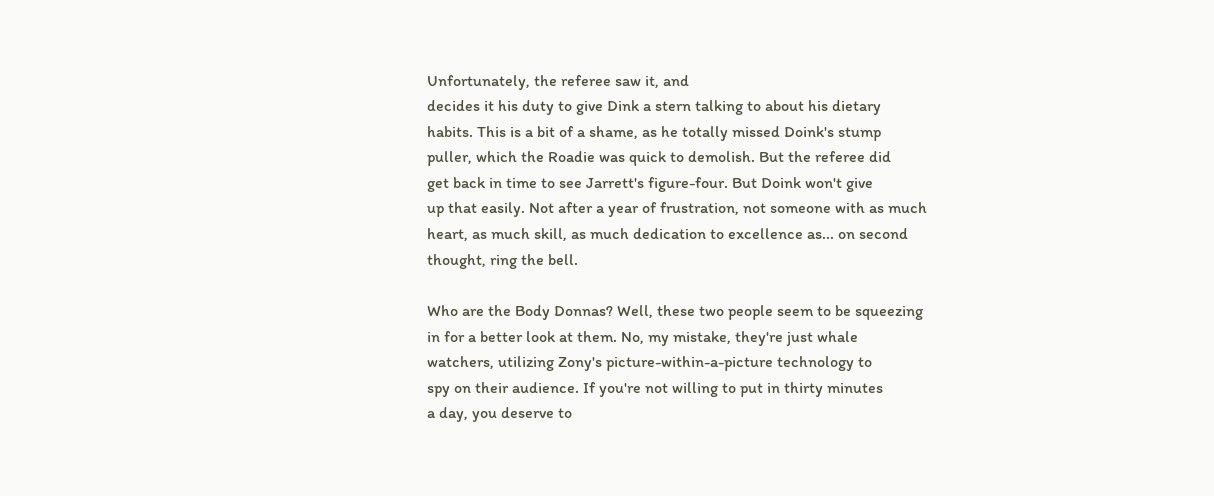Unfortunately, the referee saw it, and
decides it his duty to give Dink a stern talking to about his dietary
habits. This is a bit of a shame, as he totally missed Doink's stump
puller, which the Roadie was quick to demolish. But the referee did
get back in time to see Jarrett's figure-four. But Doink won't give
up that easily. Not after a year of frustration, not someone with as much
heart, as much skill, as much dedication to excellence as... on second
thought, ring the bell.

Who are the Body Donnas? Well, these two people seem to be squeezing
in for a better look at them. No, my mistake, they're just whale
watchers, utilizing Zony's picture-within-a-picture technology to
spy on their audience. If you're not willing to put in thirty minutes
a day, you deserve to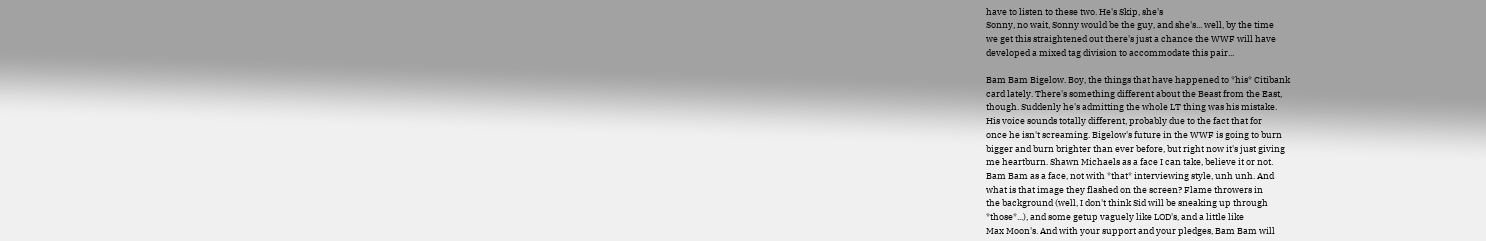have to listen to these two. He's Skip, she's
Sonny, no wait, Sonny would be the guy, and she's... well, by the time
we get this straightened out there's just a chance the WWF will have
developed a mixed tag division to accommodate this pair...

Bam Bam Bigelow. Boy, the things that have happened to *his* Citibank
card lately. There's something different about the Beast from the East,
though. Suddenly he's admitting the whole LT thing was his mistake.
His voice sounds totally different, probably due to the fact that for
once he isn't screaming. Bigelow's future in the WWF is going to burn
bigger and burn brighter than ever before, but right now it's just giving
me heartburn. Shawn Michaels as a face I can take, believe it or not.
Bam Bam as a face, not with *that* interviewing style, unh unh. And
what is that image they flashed on the screen? Flame throwers in
the background (well, I don't think Sid will be sneaking up through
*those*...), and some getup vaguely like LOD's, and a little like
Max Moon's. And with your support and your pledges, Bam Bam will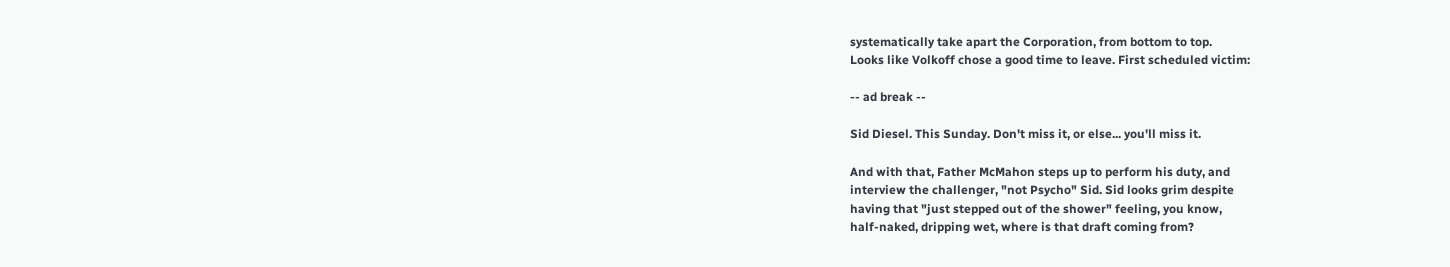systematically take apart the Corporation, from bottom to top.
Looks like Volkoff chose a good time to leave. First scheduled victim:

-- ad break --

Sid Diesel. This Sunday. Don't miss it, or else... you'll miss it.

And with that, Father McMahon steps up to perform his duty, and
interview the challenger, "not Psycho" Sid. Sid looks grim despite
having that "just stepped out of the shower" feeling, you know,
half-naked, dripping wet, where is that draft coming from?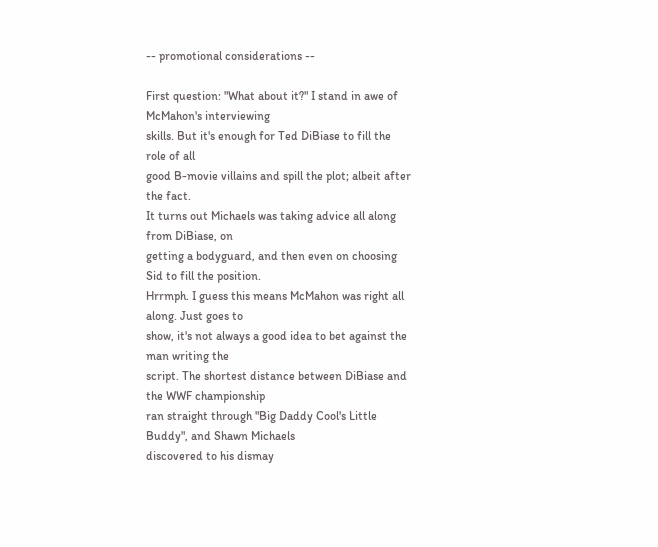-- promotional considerations --

First question: "What about it?" I stand in awe of McMahon's interviewing
skills. But it's enough for Ted DiBiase to fill the role of all
good B-movie villains and spill the plot; albeit after the fact.
It turns out Michaels was taking advice all along from DiBiase, on
getting a bodyguard, and then even on choosing Sid to fill the position.
Hrrmph. I guess this means McMahon was right all along. Just goes to
show, it's not always a good idea to bet against the man writing the
script. The shortest distance between DiBiase and the WWF championship
ran straight through "Big Daddy Cool's Little Buddy", and Shawn Michaels
discovered to his dismay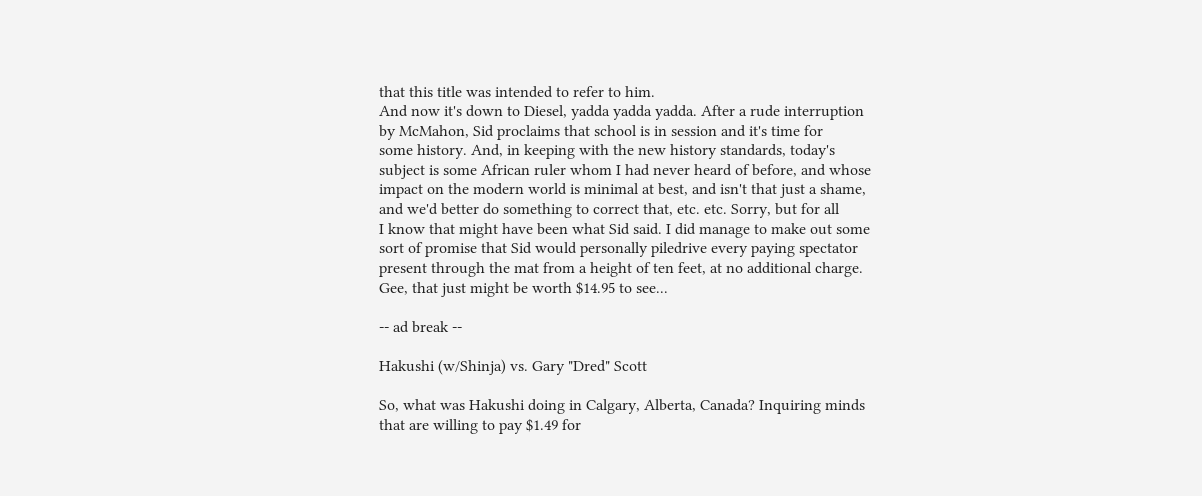that this title was intended to refer to him.
And now it's down to Diesel, yadda yadda yadda. After a rude interruption
by McMahon, Sid proclaims that school is in session and it's time for
some history. And, in keeping with the new history standards, today's
subject is some African ruler whom I had never heard of before, and whose
impact on the modern world is minimal at best, and isn't that just a shame,
and we'd better do something to correct that, etc. etc. Sorry, but for all
I know that might have been what Sid said. I did manage to make out some
sort of promise that Sid would personally piledrive every paying spectator
present through the mat from a height of ten feet, at no additional charge.
Gee, that just might be worth $14.95 to see...

-- ad break --

Hakushi (w/Shinja) vs. Gary "Dred" Scott

So, what was Hakushi doing in Calgary, Alberta, Canada? Inquiring minds
that are willing to pay $1.49 for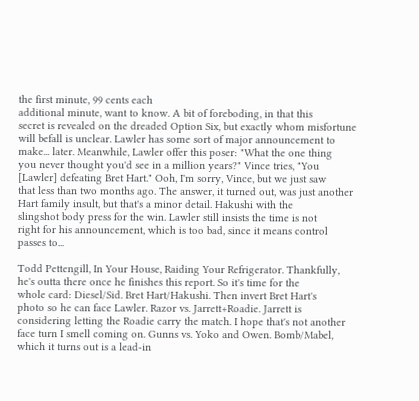the first minute, 99 cents each
additional minute, want to know. A bit of foreboding, in that this
secret is revealed on the dreaded Option Six, but exactly whom misfortune
will befall is unclear. Lawler has some sort of major announcement to
make... later. Meanwhile, Lawler offer this poser: "What the one thing
you never thought you'd see in a million years?" Vince tries, "You
[Lawler] defeating Bret Hart." Ooh, I'm sorry, Vince, but we just saw
that less than two months ago. The answer, it turned out, was just another
Hart family insult, but that's a minor detail. Hakushi with the
slingshot body press for the win. Lawler still insists the time is not
right for his announcement, which is too bad, since it means control
passes to...

Todd Pettengill, In Your House, Raiding Your Refrigerator. Thankfully,
he's outta there once he finishes this report. So it's time for the
whole card: Diesel/Sid. Bret Hart/Hakushi. Then invert Bret Hart's
photo so he can face Lawler. Razor vs. Jarrett+Roadie. Jarrett is
considering letting the Roadie carry the match. I hope that's not another
face turn I smell coming on. Gunns vs. Yoko and Owen. Bomb/Mabel,
which it turns out is a lead-in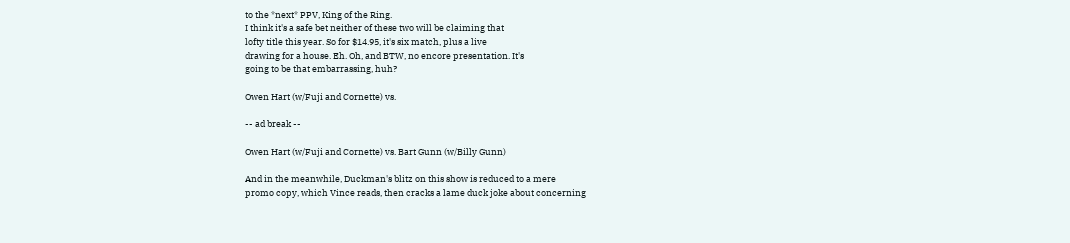to the *next* PPV, King of the Ring.
I think it's a safe bet neither of these two will be claiming that
lofty title this year. So for $14.95, it's six match, plus a live
drawing for a house. Eh. Oh, and BTW, no encore presentation. It's
going to be that embarrassing, huh?

Owen Hart (w/Fuji and Cornette) vs.

-- ad break --

Owen Hart (w/Fuji and Cornette) vs. Bart Gunn (w/Billy Gunn)

And in the meanwhile, Duckman's blitz on this show is reduced to a mere
promo copy, which Vince reads, then cracks a lame duck joke about concerning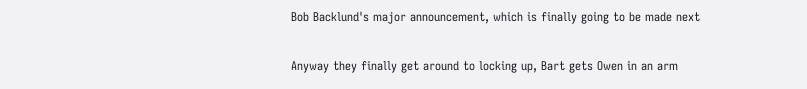Bob Backlund's major announcement, which is finally going to be made next

Anyway they finally get around to locking up, Bart gets Owen in an arm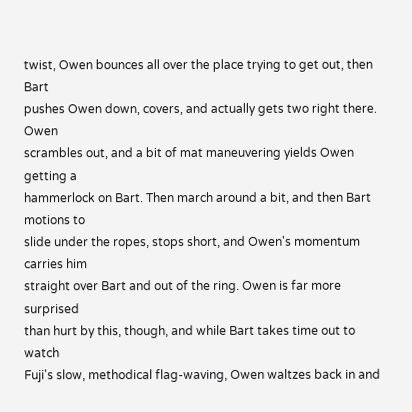twist, Owen bounces all over the place trying to get out, then Bart
pushes Owen down, covers, and actually gets two right there. Owen
scrambles out, and a bit of mat maneuvering yields Owen getting a
hammerlock on Bart. Then march around a bit, and then Bart motions to
slide under the ropes, stops short, and Owen's momentum carries him
straight over Bart and out of the ring. Owen is far more surprised
than hurt by this, though, and while Bart takes time out to watch
Fuji's slow, methodical flag-waving, Owen waltzes back in and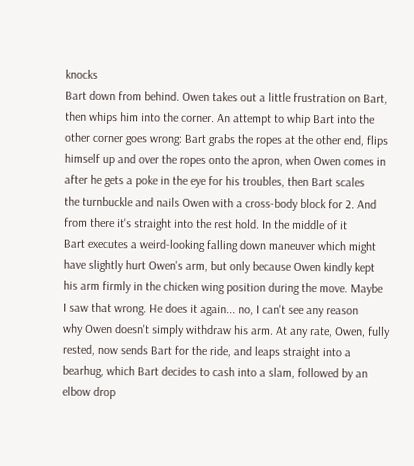knocks
Bart down from behind. Owen takes out a little frustration on Bart,
then whips him into the corner. An attempt to whip Bart into the
other corner goes wrong: Bart grabs the ropes at the other end, flips
himself up and over the ropes onto the apron, when Owen comes in
after he gets a poke in the eye for his troubles, then Bart scales
the turnbuckle and nails Owen with a cross-body block for 2. And
from there it's straight into the rest hold. In the middle of it
Bart executes a weird-looking falling down maneuver which might
have slightly hurt Owen's arm, but only because Owen kindly kept
his arm firmly in the chicken wing position during the move. Maybe
I saw that wrong. He does it again... no, I can't see any reason
why Owen doesn't simply withdraw his arm. At any rate, Owen, fully
rested, now sends Bart for the ride, and leaps straight into a
bearhug, which Bart decides to cash into a slam, followed by an
elbow drop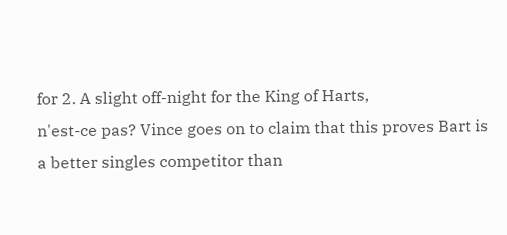for 2. A slight off-night for the King of Harts,
n'est-ce pas? Vince goes on to claim that this proves Bart is
a better singles competitor than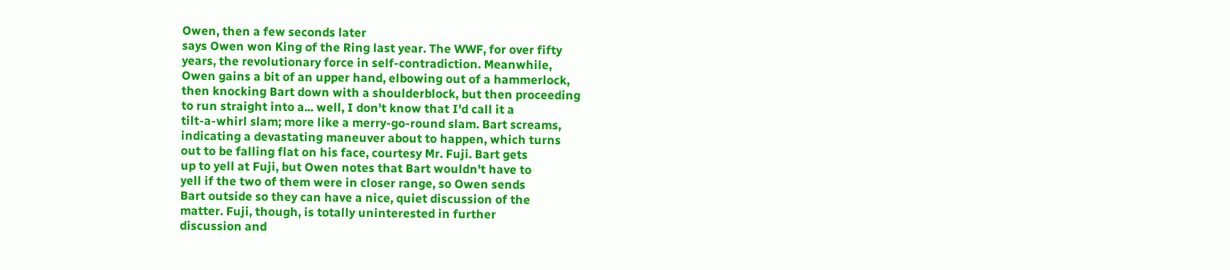Owen, then a few seconds later
says Owen won King of the Ring last year. The WWF, for over fifty
years, the revolutionary force in self-contradiction. Meanwhile,
Owen gains a bit of an upper hand, elbowing out of a hammerlock,
then knocking Bart down with a shoulderblock, but then proceeding
to run straight into a... well, I don't know that I'd call it a
tilt-a-whirl slam; more like a merry-go-round slam. Bart screams,
indicating a devastating maneuver about to happen, which turns
out to be falling flat on his face, courtesy Mr. Fuji. Bart gets
up to yell at Fuji, but Owen notes that Bart wouldn't have to
yell if the two of them were in closer range, so Owen sends
Bart outside so they can have a nice, quiet discussion of the
matter. Fuji, though, is totally uninterested in further
discussion and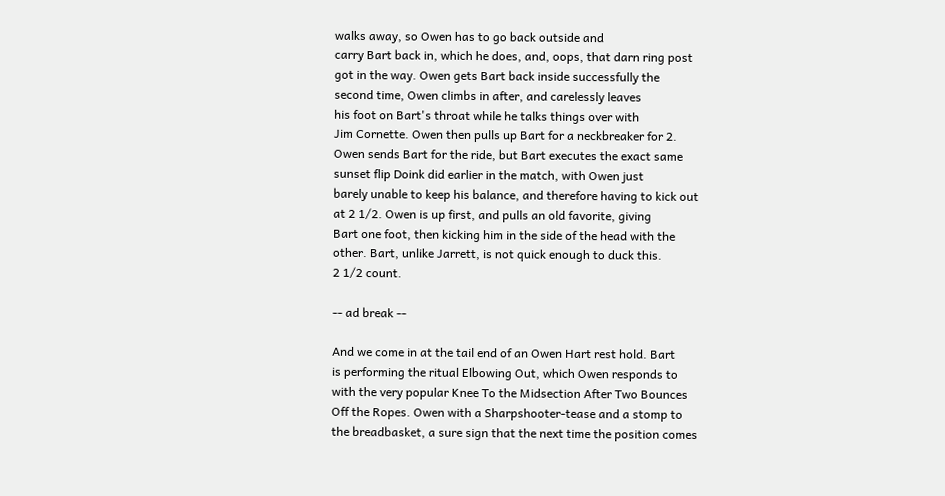walks away, so Owen has to go back outside and
carry Bart back in, which he does, and, oops, that darn ring post
got in the way. Owen gets Bart back inside successfully the
second time, Owen climbs in after, and carelessly leaves
his foot on Bart's throat while he talks things over with
Jim Cornette. Owen then pulls up Bart for a neckbreaker for 2.
Owen sends Bart for the ride, but Bart executes the exact same
sunset flip Doink did earlier in the match, with Owen just
barely unable to keep his balance, and therefore having to kick out
at 2 1/2. Owen is up first, and pulls an old favorite, giving
Bart one foot, then kicking him in the side of the head with the
other. Bart, unlike Jarrett, is not quick enough to duck this.
2 1/2 count.

-- ad break --

And we come in at the tail end of an Owen Hart rest hold. Bart
is performing the ritual Elbowing Out, which Owen responds to
with the very popular Knee To the Midsection After Two Bounces
Off the Ropes. Owen with a Sharpshooter-tease and a stomp to
the breadbasket, a sure sign that the next time the position comes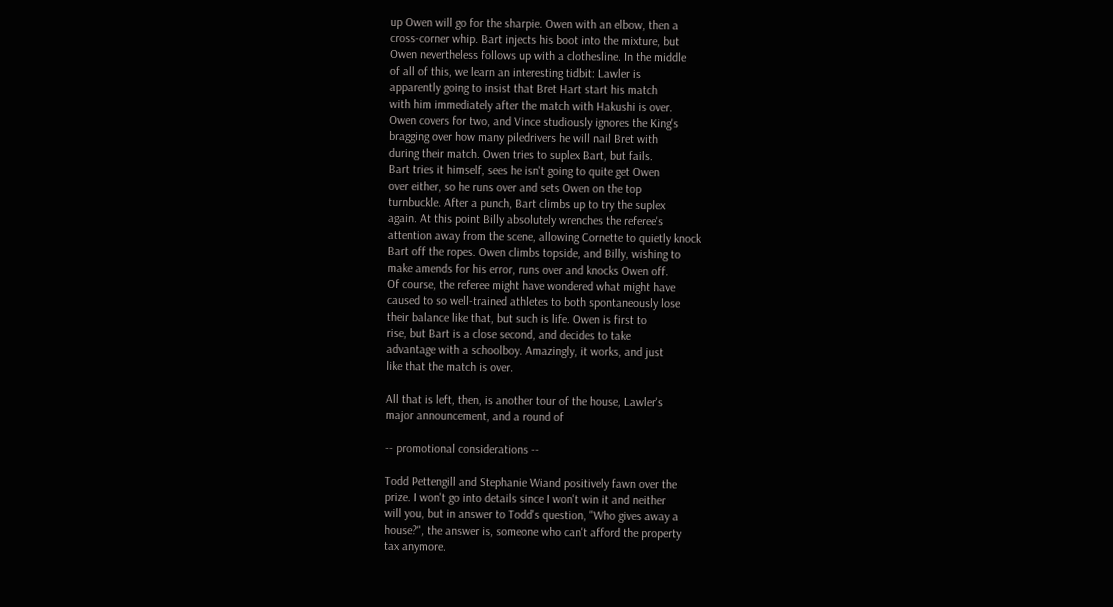up Owen will go for the sharpie. Owen with an elbow, then a
cross-corner whip. Bart injects his boot into the mixture, but
Owen nevertheless follows up with a clothesline. In the middle
of all of this, we learn an interesting tidbit: Lawler is
apparently going to insist that Bret Hart start his match
with him immediately after the match with Hakushi is over.
Owen covers for two, and Vince studiously ignores the King's
bragging over how many piledrivers he will nail Bret with
during their match. Owen tries to suplex Bart, but fails.
Bart tries it himself, sees he isn't going to quite get Owen
over either, so he runs over and sets Owen on the top
turnbuckle. After a punch, Bart climbs up to try the suplex
again. At this point Billy absolutely wrenches the referee's
attention away from the scene, allowing Cornette to quietly knock
Bart off the ropes. Owen climbs topside, and Billy, wishing to
make amends for his error, runs over and knocks Owen off.
Of course, the referee might have wondered what might have
caused to so well-trained athletes to both spontaneously lose
their balance like that, but such is life. Owen is first to
rise, but Bart is a close second, and decides to take
advantage with a schoolboy. Amazingly, it works, and just
like that the match is over.

All that is left, then, is another tour of the house, Lawler's
major announcement, and a round of

-- promotional considerations --

Todd Pettengill and Stephanie Wiand positively fawn over the
prize. I won't go into details since I won't win it and neither
will you, but in answer to Todd's question, "Who gives away a
house?", the answer is, someone who can't afford the property
tax anymore.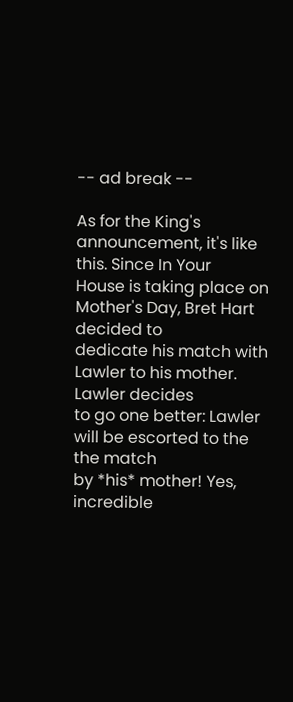-- ad break --

As for the King's announcement, it's like this. Since In Your
House is taking place on Mother's Day, Bret Hart decided to
dedicate his match with Lawler to his mother. Lawler decides
to go one better: Lawler will be escorted to the the match
by *his* mother! Yes, incredible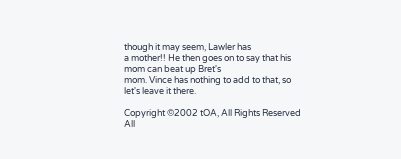though it may seem, Lawler has
a mother!! He then goes on to say that his mom can beat up Bret's
mom. Vince has nothing to add to that, so let's leave it there.

Copyright ©2002 tOA, All Rights Reserved
All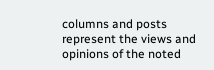columns and posts represent the views and opinions of the noted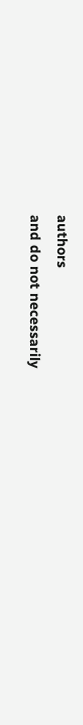authors
and do not necessarily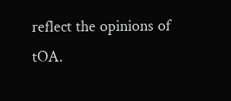reflect the opinions of tOA.